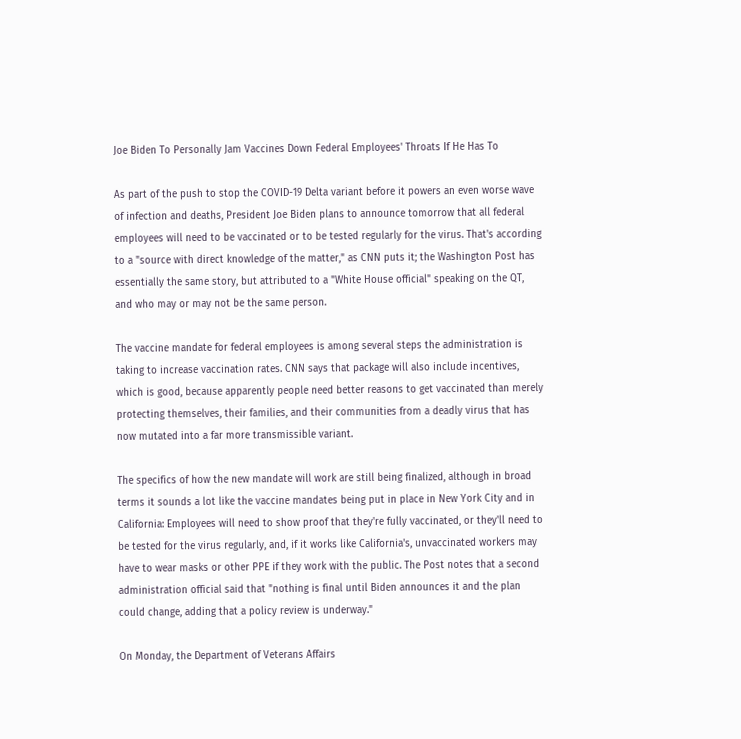Joe Biden To Personally Jam Vaccines Down Federal Employees' Throats If He Has To

As part of the push to stop the COVID-19 Delta variant before it powers an even worse wave of infection and deaths, President Joe Biden plans to announce tomorrow that all federal employees will need to be vaccinated or to be tested regularly for the virus. That's according to a "source with direct knowledge of the matter," as CNN puts it; the Washington Post has essentially the same story, but attributed to a "White House official" speaking on the QT, and who may or may not be the same person.

The vaccine mandate for federal employees is among several steps the administration is taking to increase vaccination rates. CNN says that package will also include incentives, which is good, because apparently people need better reasons to get vaccinated than merely protecting themselves, their families, and their communities from a deadly virus that has now mutated into a far more transmissible variant.

The specifics of how the new mandate will work are still being finalized, although in broad terms it sounds a lot like the vaccine mandates being put in place in New York City and in California: Employees will need to show proof that they're fully vaccinated, or they'll need to be tested for the virus regularly, and, if it works like California's, unvaccinated workers may have to wear masks or other PPE if they work with the public. The Post notes that a second administration official said that "nothing is final until Biden announces it and the plan could change, adding that a policy review is underway."

On Monday, the Department of Veterans Affairs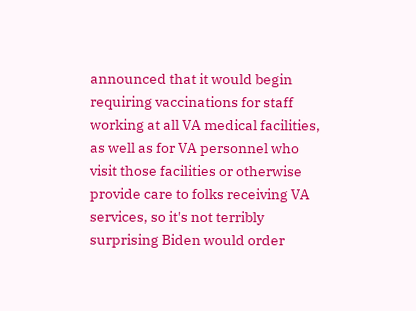announced that it would begin requiring vaccinations for staff working at all VA medical facilities, as well as for VA personnel who visit those facilities or otherwise provide care to folks receiving VA services, so it's not terribly surprising Biden would order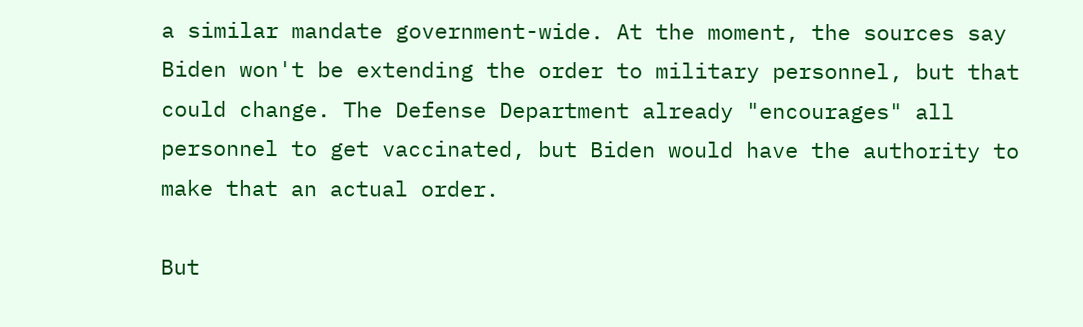a similar mandate government-wide. At the moment, the sources say Biden won't be extending the order to military personnel, but that could change. The Defense Department already "encourages" all personnel to get vaccinated, but Biden would have the authority to make that an actual order.

But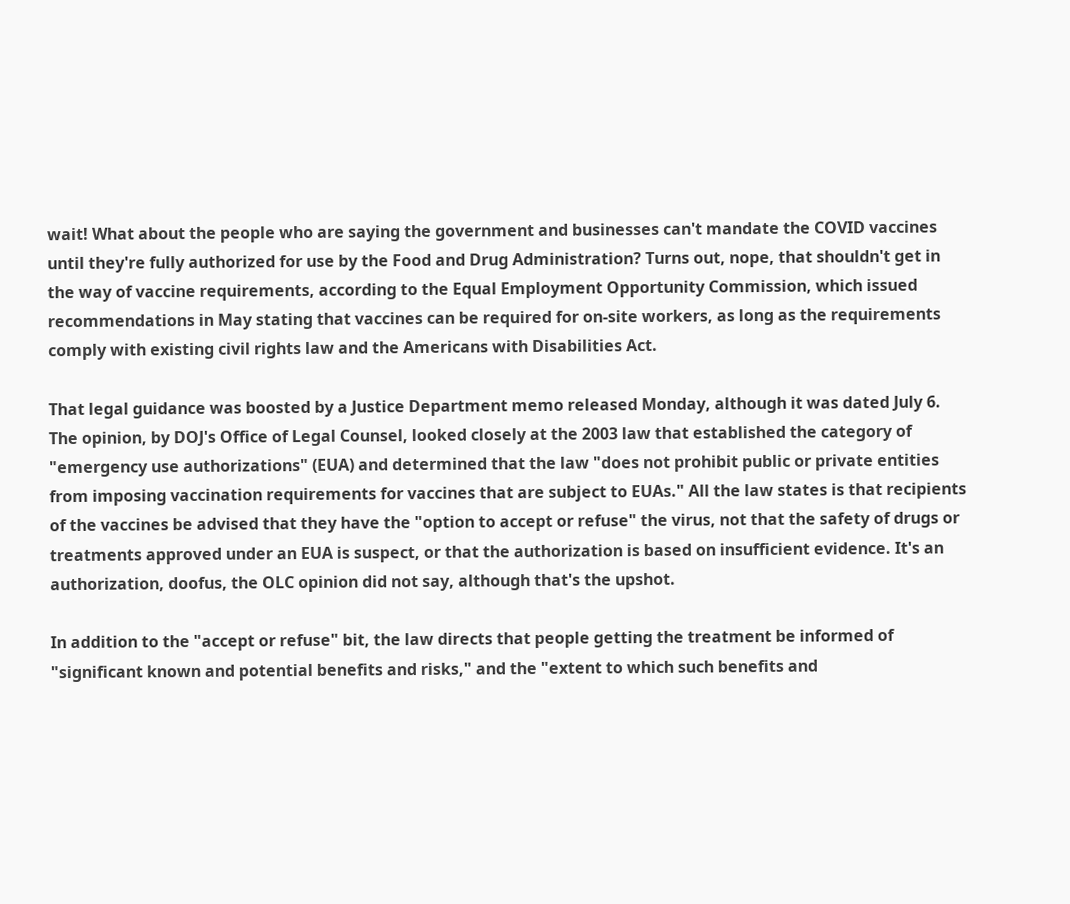wait! What about the people who are saying the government and businesses can't mandate the COVID vaccines until they're fully authorized for use by the Food and Drug Administration? Turns out, nope, that shouldn't get in the way of vaccine requirements, according to the Equal Employment Opportunity Commission, which issued recommendations in May stating that vaccines can be required for on-site workers, as long as the requirements comply with existing civil rights law and the Americans with Disabilities Act.

That legal guidance was boosted by a Justice Department memo released Monday, although it was dated July 6. The opinion, by DOJ's Office of Legal Counsel, looked closely at the 2003 law that established the category of "emergency use authorizations" (EUA) and determined that the law "does not prohibit public or private entities from imposing vaccination requirements for vaccines that are subject to EUAs." All the law states is that recipients of the vaccines be advised that they have the "option to accept or refuse" the virus, not that the safety of drugs or treatments approved under an EUA is suspect, or that the authorization is based on insufficient evidence. It's an authorization, doofus, the OLC opinion did not say, although that's the upshot.

In addition to the "accept or refuse" bit, the law directs that people getting the treatment be informed of "significant known and potential benefits and risks," and the "extent to which such benefits and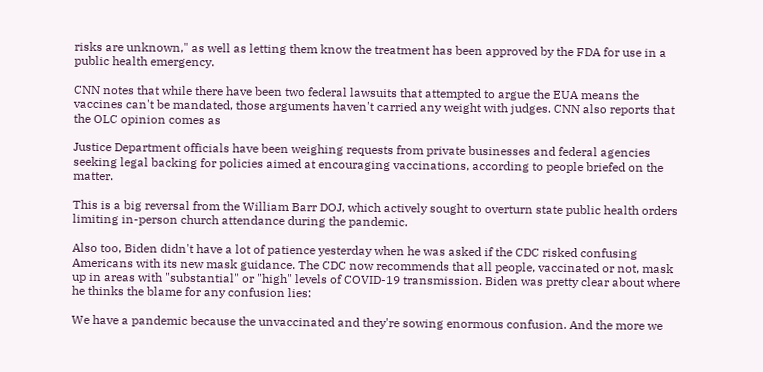risks are unknown," as well as letting them know the treatment has been approved by the FDA for use in a public health emergency.

CNN notes that while there have been two federal lawsuits that attempted to argue the EUA means the vaccines can't be mandated, those arguments haven't carried any weight with judges. CNN also reports that the OLC opinion comes as

Justice Department officials have been weighing requests from private businesses and federal agencies seeking legal backing for policies aimed at encouraging vaccinations, according to people briefed on the matter.

This is a big reversal from the William Barr DOJ, which actively sought to overturn state public health orders limiting in-person church attendance during the pandemic.

Also too, Biden didn't have a lot of patience yesterday when he was asked if the CDC risked confusing Americans with its new mask guidance. The CDC now recommends that all people, vaccinated or not, mask up in areas with "substantial" or "high" levels of COVID-19 transmission. Biden was pretty clear about where he thinks the blame for any confusion lies:

We have a pandemic because the unvaccinated and they're sowing enormous confusion. And the more we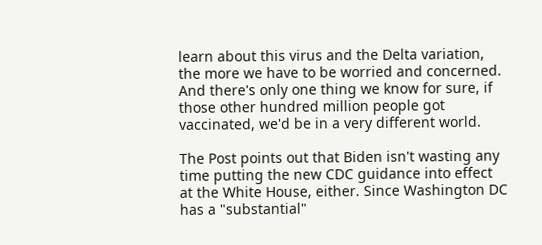learn about this virus and the Delta variation, the more we have to be worried and concerned. And there's only one thing we know for sure, if those other hundred million people got vaccinated, we'd be in a very different world.

The Post points out that Biden isn't wasting any time putting the new CDC guidance into effect at the White House, either. Since Washington DC has a "substantial"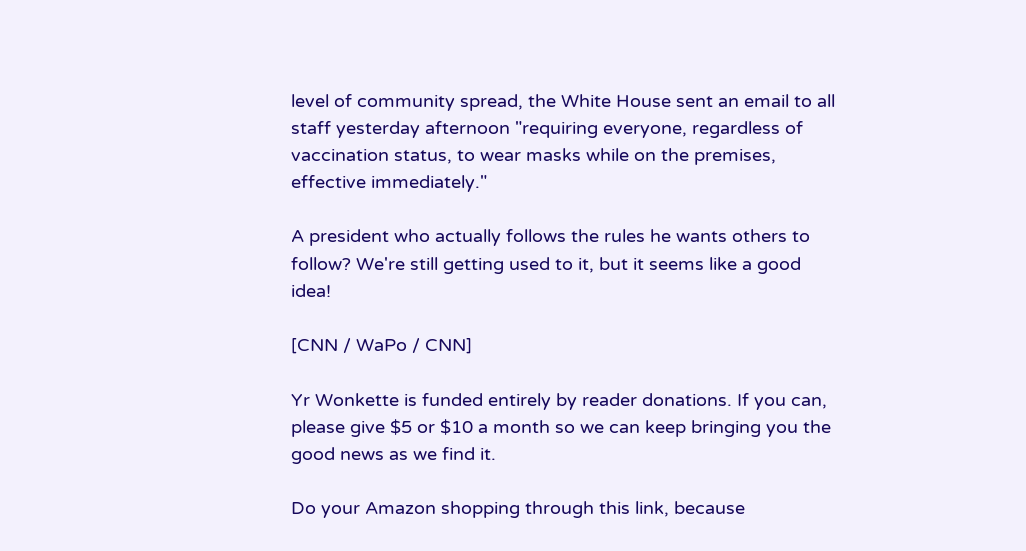level of community spread, the White House sent an email to all staff yesterday afternoon "requiring everyone, regardless of vaccination status, to wear masks while on the premises, effective immediately."

A president who actually follows the rules he wants others to follow? We're still getting used to it, but it seems like a good idea!

[CNN / WaPo / CNN]

Yr Wonkette is funded entirely by reader donations. If you can, please give $5 or $10 a month so we can keep bringing you the good news as we find it.

Do your Amazon shopping through this link, because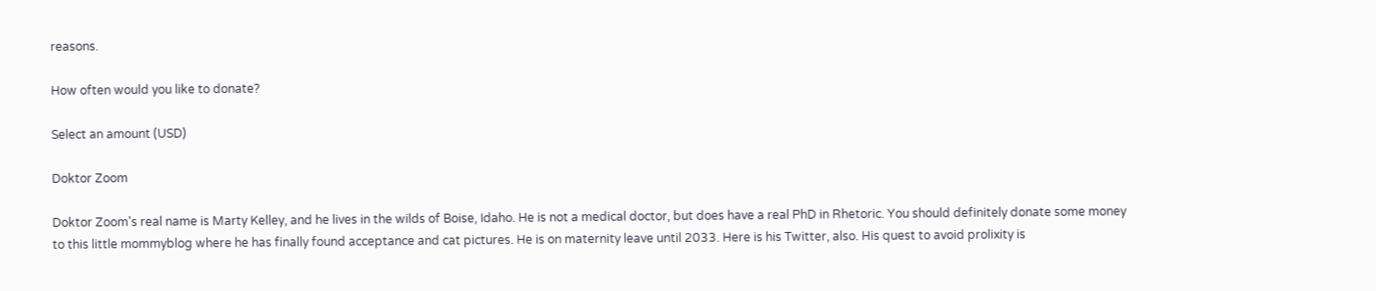reasons.

How often would you like to donate?

Select an amount (USD)

Doktor Zoom

Doktor Zoom's real name is Marty Kelley, and he lives in the wilds of Boise, Idaho. He is not a medical doctor, but does have a real PhD in Rhetoric. You should definitely donate some money to this little mommyblog where he has finally found acceptance and cat pictures. He is on maternity leave until 2033. Here is his Twitter, also. His quest to avoid prolixity is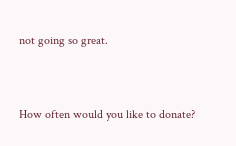not going so great.


How often would you like to donate?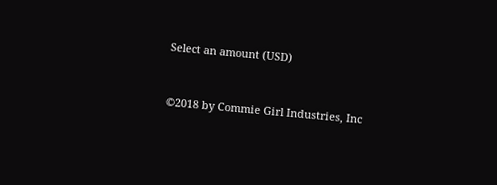Select an amount (USD)


©2018 by Commie Girl Industries, Inc